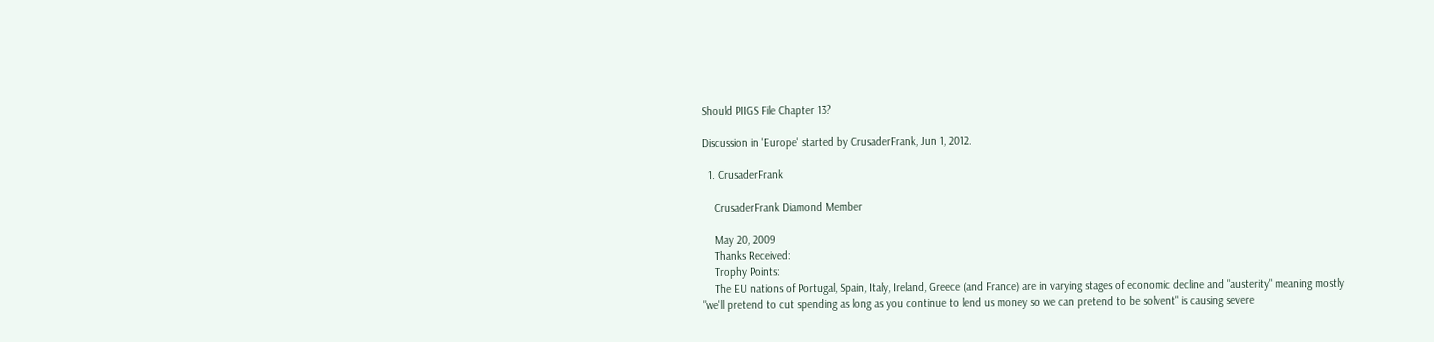Should PIIGS File Chapter 13?

Discussion in 'Europe' started by CrusaderFrank, Jun 1, 2012.

  1. CrusaderFrank

    CrusaderFrank Diamond Member

    May 20, 2009
    Thanks Received:
    Trophy Points:
    The EU nations of Portugal, Spain, Italy, Ireland, Greece (and France) are in varying stages of economic decline and "austerity" meaning mostly "we'll pretend to cut spending as long as you continue to lend us money so we can pretend to be solvent" is causing severe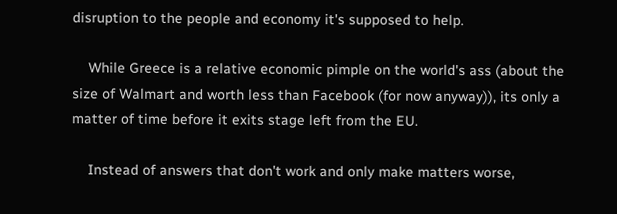disruption to the people and economy it's supposed to help.

    While Greece is a relative economic pimple on the world's ass (about the size of Walmart and worth less than Facebook (for now anyway)), its only a matter of time before it exits stage left from the EU.

    Instead of answers that don't work and only make matters worse,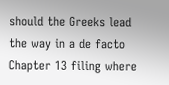should the Greeks lead the way in a de facto Chapter 13 filing where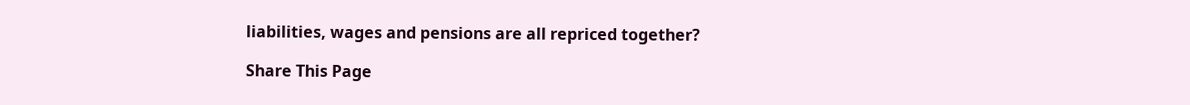liabilities, wages and pensions are all repriced together?

Share This Page